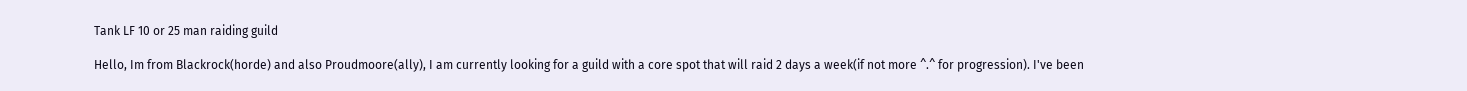Tank LF 10 or 25 man raiding guild

Hello, Im from Blackrock(horde) and also Proudmoore(ally), I am currently looking for a guild with a core spot that will raid 2 days a week(if not more ^.^ for progression). I've been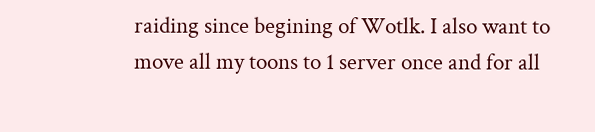raiding since begining of Wotlk. I also want to move all my toons to 1 server once and for all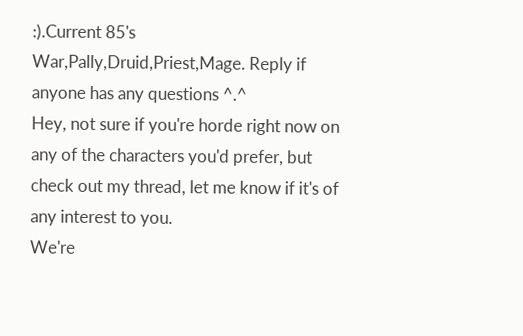:).Current 85's War,Pally,Druid,Priest,Mage. Reply if anyone has any questions ^.^
Hey, not sure if you're horde right now on any of the characters you'd prefer, but check out my thread, let me know if it's of any interest to you.
We're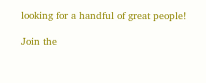looking for a handful of great people!

Join the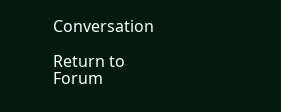Conversation

Return to Forum